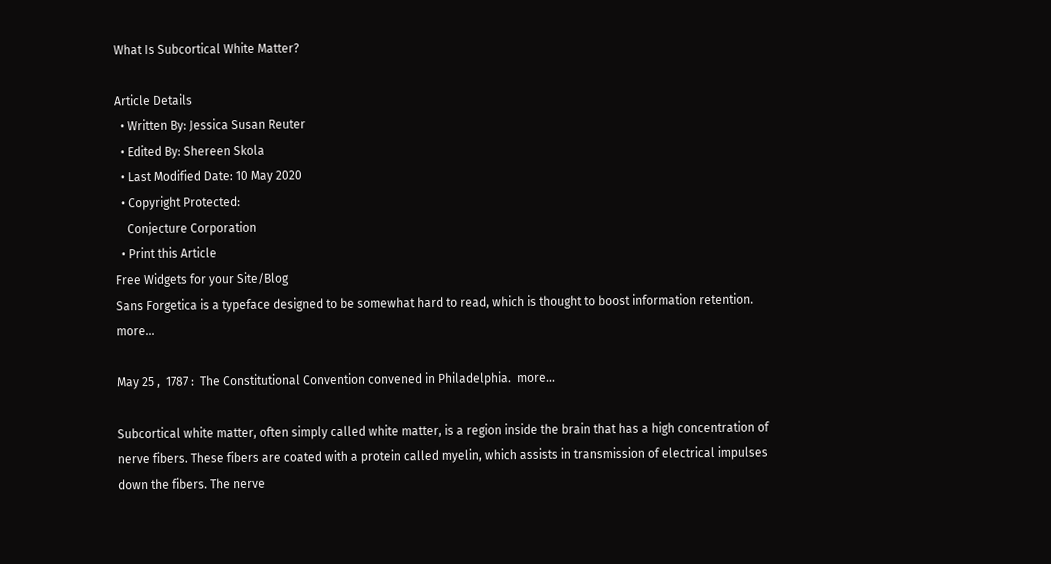What Is Subcortical White Matter?

Article Details
  • Written By: Jessica Susan Reuter
  • Edited By: Shereen Skola
  • Last Modified Date: 10 May 2020
  • Copyright Protected:
    Conjecture Corporation
  • Print this Article
Free Widgets for your Site/Blog
Sans Forgetica is a typeface designed to be somewhat hard to read, which is thought to boost information retention.  more...

May 25 ,  1787 :  The Constitutional Convention convened in Philadelphia.  more...

Subcortical white matter, often simply called white matter, is a region inside the brain that has a high concentration of nerve fibers. These fibers are coated with a protein called myelin, which assists in transmission of electrical impulses down the fibers. The nerve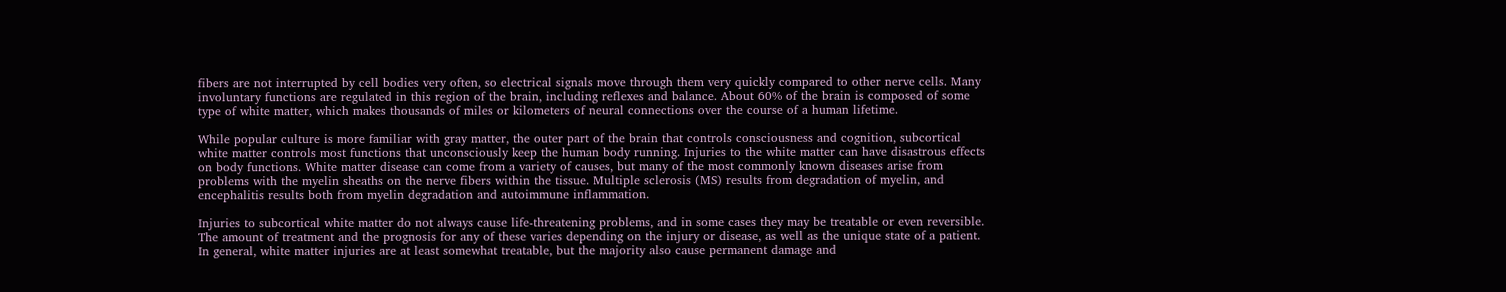fibers are not interrupted by cell bodies very often, so electrical signals move through them very quickly compared to other nerve cells. Many involuntary functions are regulated in this region of the brain, including reflexes and balance. About 60% of the brain is composed of some type of white matter, which makes thousands of miles or kilometers of neural connections over the course of a human lifetime.

While popular culture is more familiar with gray matter, the outer part of the brain that controls consciousness and cognition, subcortical white matter controls most functions that unconsciously keep the human body running. Injuries to the white matter can have disastrous effects on body functions. White matter disease can come from a variety of causes, but many of the most commonly known diseases arise from problems with the myelin sheaths on the nerve fibers within the tissue. Multiple sclerosis (MS) results from degradation of myelin, and encephalitis results both from myelin degradation and autoimmune inflammation.

Injuries to subcortical white matter do not always cause life-threatening problems, and in some cases they may be treatable or even reversible. The amount of treatment and the prognosis for any of these varies depending on the injury or disease, as well as the unique state of a patient. In general, white matter injuries are at least somewhat treatable, but the majority also cause permanent damage and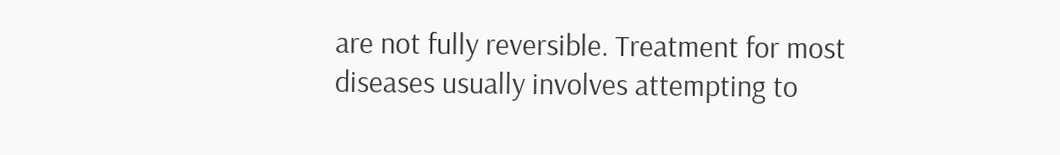are not fully reversible. Treatment for most diseases usually involves attempting to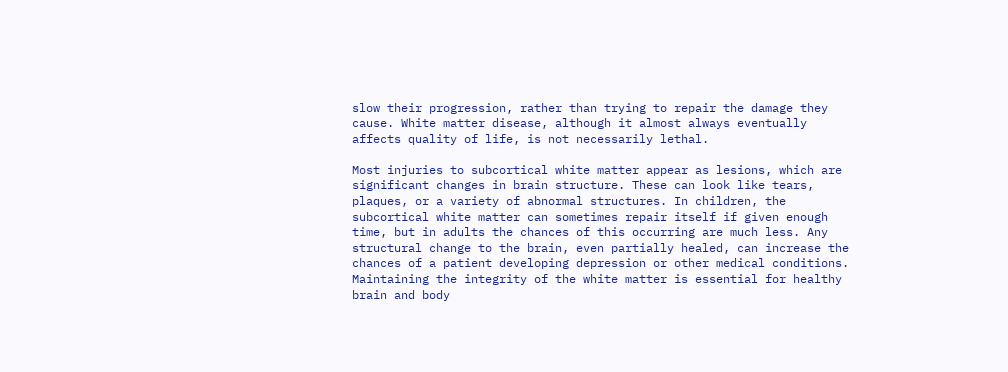slow their progression, rather than trying to repair the damage they cause. White matter disease, although it almost always eventually affects quality of life, is not necessarily lethal.

Most injuries to subcortical white matter appear as lesions, which are significant changes in brain structure. These can look like tears, plaques, or a variety of abnormal structures. In children, the subcortical white matter can sometimes repair itself if given enough time, but in adults the chances of this occurring are much less. Any structural change to the brain, even partially healed, can increase the chances of a patient developing depression or other medical conditions. Maintaining the integrity of the white matter is essential for healthy brain and body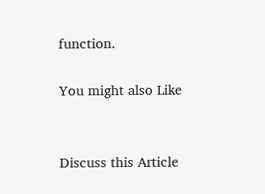function.

You might also Like


Discuss this Article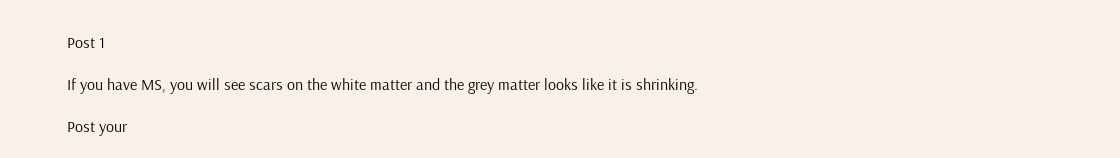Post 1

If you have MS, you will see scars on the white matter and the grey matter looks like it is shrinking.

Post your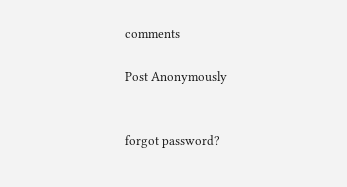comments

Post Anonymously


forgot password?